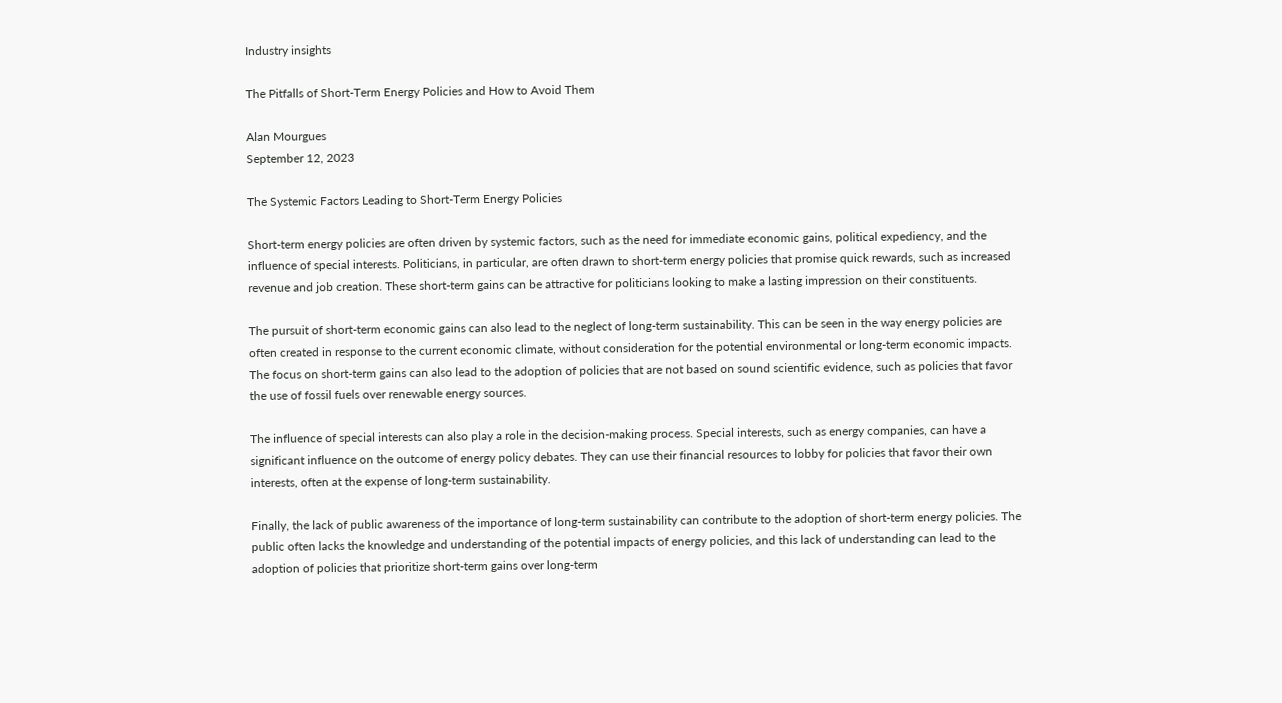Industry insights

The Pitfalls of Short-Term Energy Policies and How to Avoid Them

Alan Mourgues
September 12, 2023

The Systemic Factors Leading to Short-Term Energy Policies

Short-term energy policies are often driven by systemic factors, such as the need for immediate economic gains, political expediency, and the influence of special interests. Politicians, in particular, are often drawn to short-term energy policies that promise quick rewards, such as increased revenue and job creation. These short-term gains can be attractive for politicians looking to make a lasting impression on their constituents.

The pursuit of short-term economic gains can also lead to the neglect of long-term sustainability. This can be seen in the way energy policies are often created in response to the current economic climate, without consideration for the potential environmental or long-term economic impacts. The focus on short-term gains can also lead to the adoption of policies that are not based on sound scientific evidence, such as policies that favor the use of fossil fuels over renewable energy sources.

The influence of special interests can also play a role in the decision-making process. Special interests, such as energy companies, can have a significant influence on the outcome of energy policy debates. They can use their financial resources to lobby for policies that favor their own interests, often at the expense of long-term sustainability.

Finally, the lack of public awareness of the importance of long-term sustainability can contribute to the adoption of short-term energy policies. The public often lacks the knowledge and understanding of the potential impacts of energy policies, and this lack of understanding can lead to the adoption of policies that prioritize short-term gains over long-term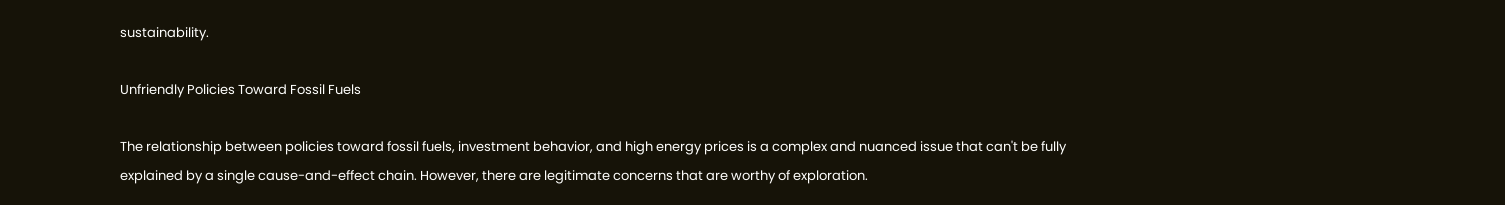sustainability.

Unfriendly Policies Toward Fossil Fuels

The relationship between policies toward fossil fuels, investment behavior, and high energy prices is a complex and nuanced issue that can't be fully explained by a single cause-and-effect chain. However, there are legitimate concerns that are worthy of exploration.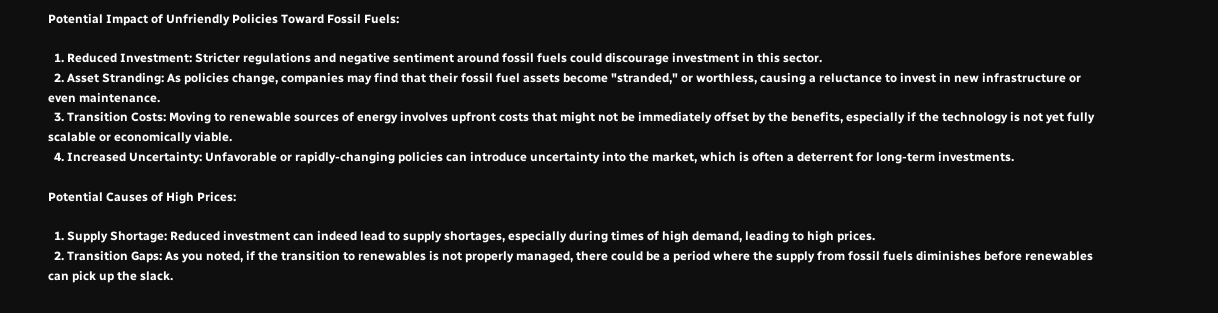Potential Impact of Unfriendly Policies Toward Fossil Fuels:

  1. Reduced Investment: Stricter regulations and negative sentiment around fossil fuels could discourage investment in this sector.
  2. Asset Stranding: As policies change, companies may find that their fossil fuel assets become "stranded," or worthless, causing a reluctance to invest in new infrastructure or even maintenance.
  3. Transition Costs: Moving to renewable sources of energy involves upfront costs that might not be immediately offset by the benefits, especially if the technology is not yet fully scalable or economically viable.
  4. Increased Uncertainty: Unfavorable or rapidly-changing policies can introduce uncertainty into the market, which is often a deterrent for long-term investments.

Potential Causes of High Prices:

  1. Supply Shortage: Reduced investment can indeed lead to supply shortages, especially during times of high demand, leading to high prices.
  2. Transition Gaps: As you noted, if the transition to renewables is not properly managed, there could be a period where the supply from fossil fuels diminishes before renewables can pick up the slack.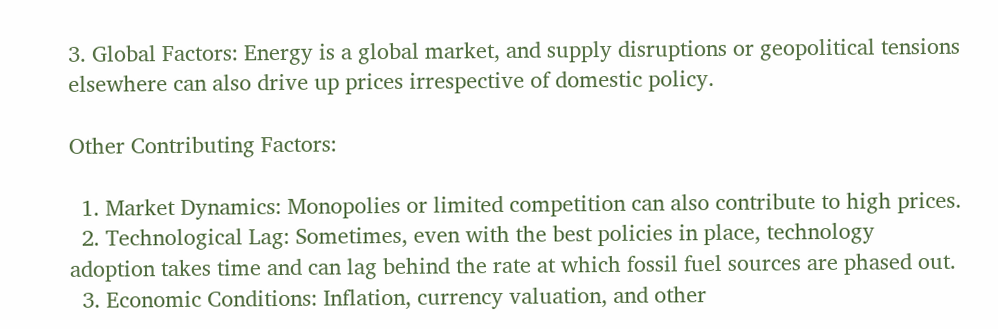3. Global Factors: Energy is a global market, and supply disruptions or geopolitical tensions elsewhere can also drive up prices irrespective of domestic policy.

Other Contributing Factors:

  1. Market Dynamics: Monopolies or limited competition can also contribute to high prices.
  2. Technological Lag: Sometimes, even with the best policies in place, technology adoption takes time and can lag behind the rate at which fossil fuel sources are phased out.
  3. Economic Conditions: Inflation, currency valuation, and other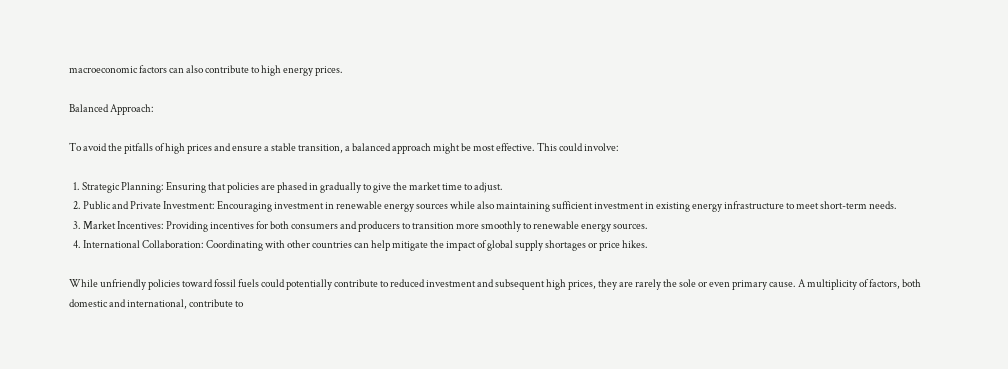macroeconomic factors can also contribute to high energy prices.

Balanced Approach:

To avoid the pitfalls of high prices and ensure a stable transition, a balanced approach might be most effective. This could involve:

  1. Strategic Planning: Ensuring that policies are phased in gradually to give the market time to adjust.
  2. Public and Private Investment: Encouraging investment in renewable energy sources while also maintaining sufficient investment in existing energy infrastructure to meet short-term needs.
  3. Market Incentives: Providing incentives for both consumers and producers to transition more smoothly to renewable energy sources.
  4. International Collaboration: Coordinating with other countries can help mitigate the impact of global supply shortages or price hikes.

While unfriendly policies toward fossil fuels could potentially contribute to reduced investment and subsequent high prices, they are rarely the sole or even primary cause. A multiplicity of factors, both domestic and international, contribute to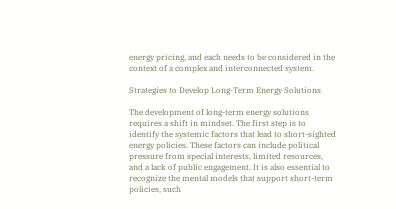energy pricing, and each needs to be considered in the context of a complex and interconnected system.

Strategies to Develop Long-Term Energy Solutions

The development of long-term energy solutions requires a shift in mindset. The first step is to identify the systemic factors that lead to short-sighted energy policies. These factors can include political pressure from special interests, limited resources, and a lack of public engagement. It is also essential to recognize the mental models that support short-term policies, such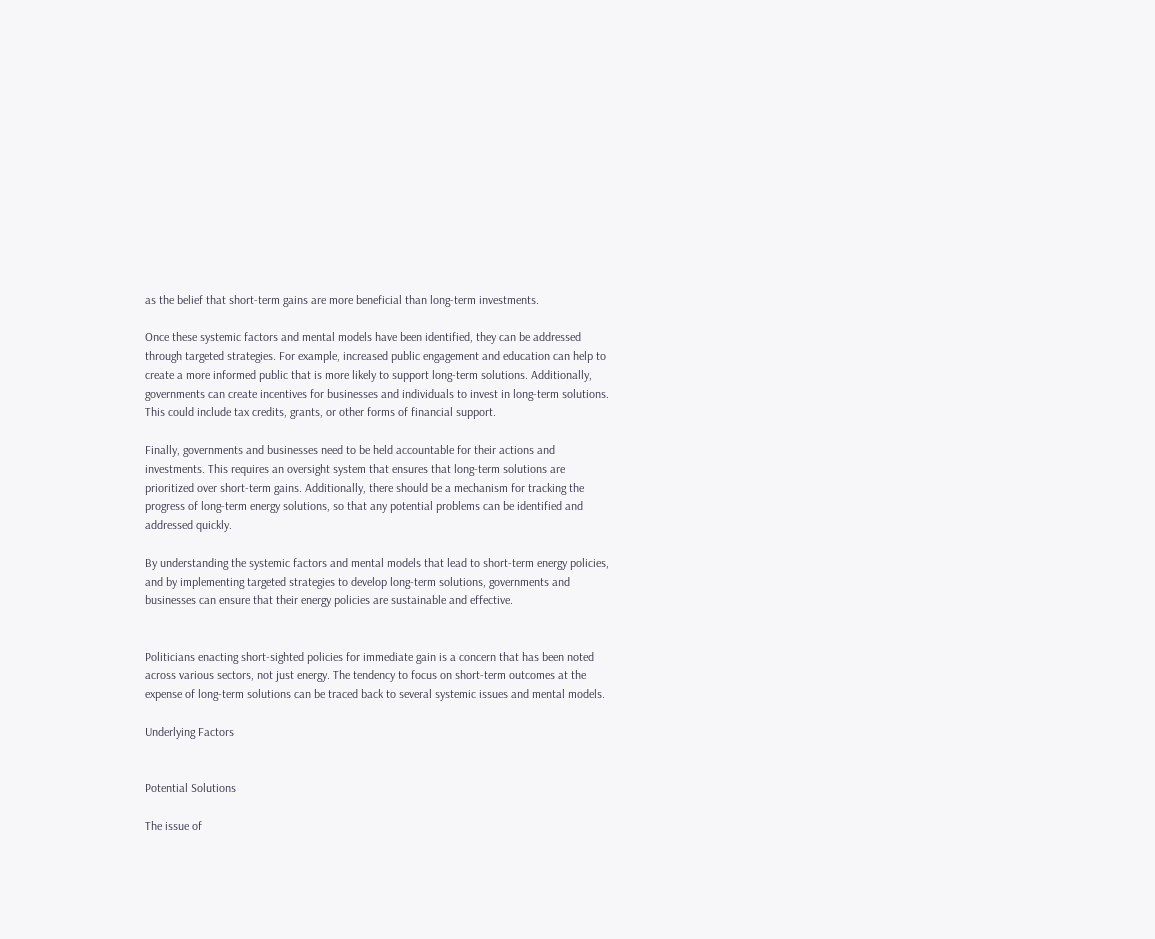as the belief that short-term gains are more beneficial than long-term investments.

Once these systemic factors and mental models have been identified, they can be addressed through targeted strategies. For example, increased public engagement and education can help to create a more informed public that is more likely to support long-term solutions. Additionally, governments can create incentives for businesses and individuals to invest in long-term solutions. This could include tax credits, grants, or other forms of financial support.

Finally, governments and businesses need to be held accountable for their actions and investments. This requires an oversight system that ensures that long-term solutions are prioritized over short-term gains. Additionally, there should be a mechanism for tracking the progress of long-term energy solutions, so that any potential problems can be identified and addressed quickly.

By understanding the systemic factors and mental models that lead to short-term energy policies, and by implementing targeted strategies to develop long-term solutions, governments and businesses can ensure that their energy policies are sustainable and effective.


Politicians enacting short-sighted policies for immediate gain is a concern that has been noted across various sectors, not just energy. The tendency to focus on short-term outcomes at the expense of long-term solutions can be traced back to several systemic issues and mental models.

Underlying Factors


Potential Solutions

The issue of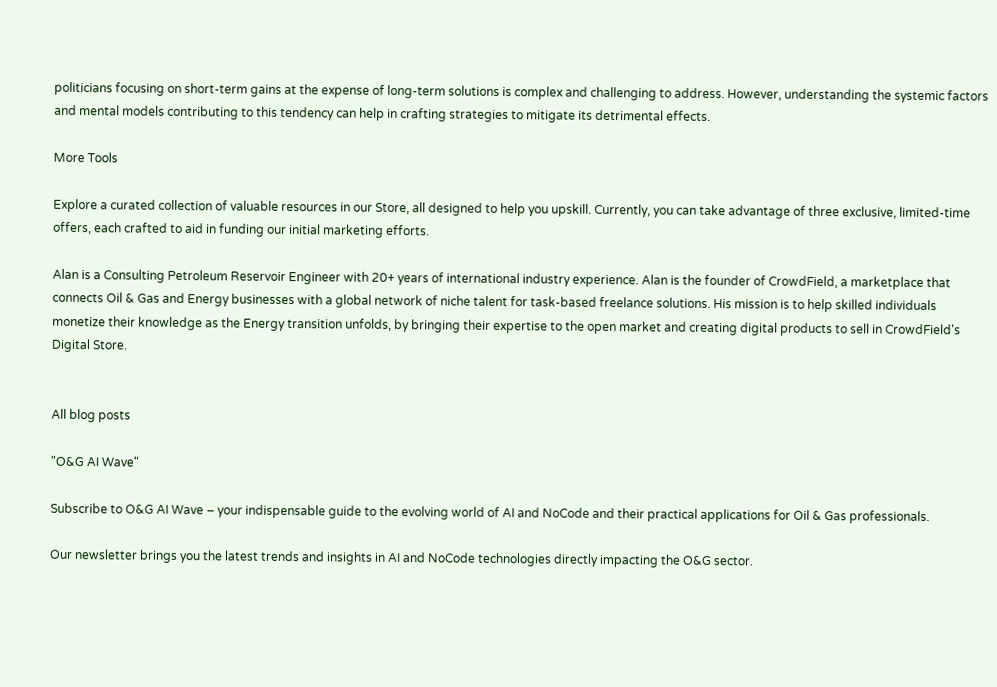politicians focusing on short-term gains at the expense of long-term solutions is complex and challenging to address. However, understanding the systemic factors and mental models contributing to this tendency can help in crafting strategies to mitigate its detrimental effects.

More Tools

Explore a curated collection of valuable resources in our Store, all designed to help you upskill. Currently, you can take advantage of three exclusive, limited-time offers, each crafted to aid in funding our initial marketing efforts.

Alan is a Consulting Petroleum Reservoir Engineer with 20+ years of international industry experience. Alan is the founder of CrowdField, a marketplace that connects Oil & Gas and Energy businesses with a global network of niche talent for task-based freelance solutions. His mission is to help skilled individuals monetize their knowledge as the Energy transition unfolds, by bringing their expertise to the open market and creating digital products to sell in CrowdField's Digital Store.


All blog posts

"O&G AI Wave"

Subscribe to O&G AI Wave – your indispensable guide to the evolving world of AI and NoCode and their practical applications for Oil & Gas professionals.

Our newsletter brings you the latest trends and insights in AI and NoCode technologies directly impacting the O&G sector.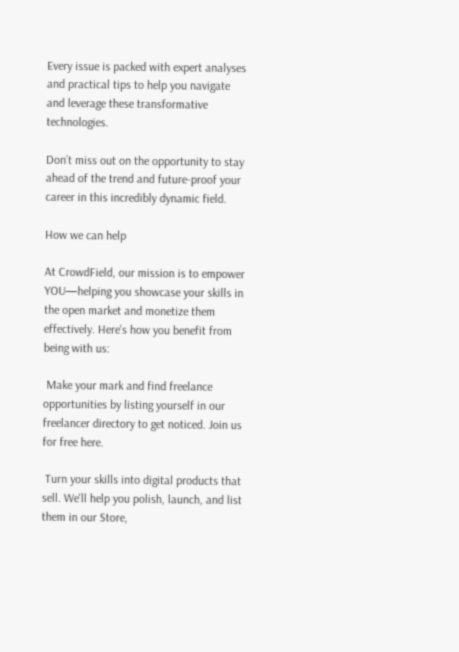Every issue is packed with expert analyses and practical tips to help you navigate and leverage these transformative technologies.

Don’t miss out on the opportunity to stay ahead of the trend and future-proof your career in this incredibly dynamic field.

How we can help

At CrowdField, our mission is to empower YOU—helping you showcase your skills in the open market and monetize them effectively. Here's how you benefit from being with us:

 Make your mark and find freelance opportunities by listing yourself in our freelancer directory to get noticed. Join us for free here.

 Turn your skills into digital products that sell. We'll help you polish, launch, and list them in our Store,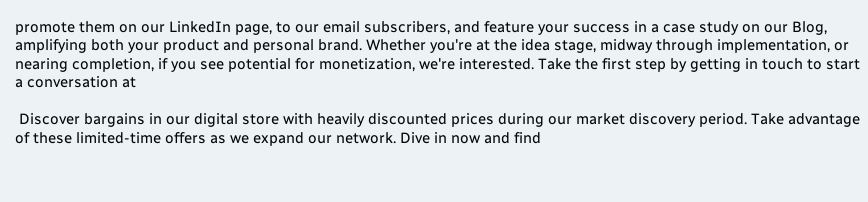promote them on our LinkedIn page, to our email subscribers, and feature your success in a case study on our Blog, amplifying both your product and personal brand. Whether you're at the idea stage, midway through implementation, or nearing completion, if you see potential for monetization, we're interested. Take the first step by getting in touch to start a conversation at

 Discover bargains in our digital store with heavily discounted prices during our market discovery period. Take advantage of these limited-time offers as we expand our network. Dive in now and find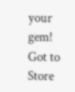your gem! Got to Store